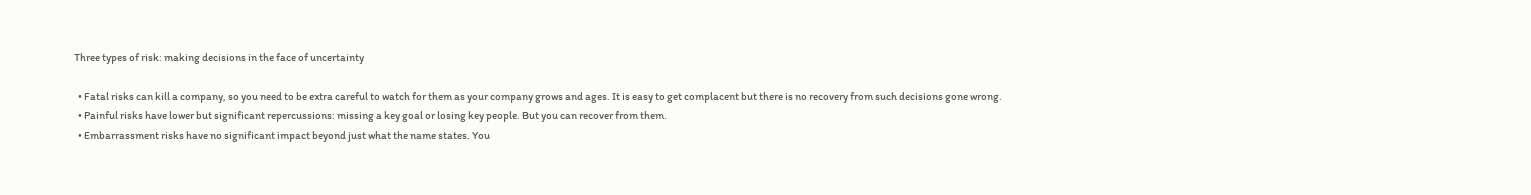Three types of risk: making decisions in the face of uncertainty

  • Fatal risks can kill a company, so you need to be extra careful to watch for them as your company grows and ages. It is easy to get complacent but there is no recovery from such decisions gone wrong.
  • Painful risks have lower but significant repercussions: missing a key goal or losing key people. But you can recover from them.
  • Embarrassment risks have no significant impact beyond just what the name states. You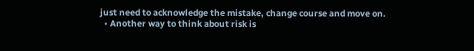just need to acknowledge the mistake, change course and move on.
  • Another way to think about risk is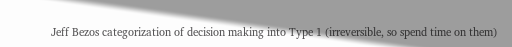Jeff Bezos categorization of decision making into Type 1 (irreversible, so spend time on them)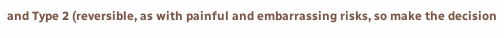and Type 2 (reversible, as with painful and embarrassing risks, so make the decision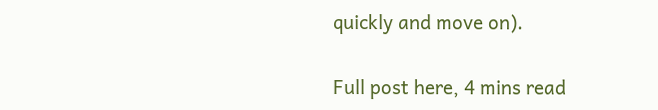quickly and move on).

Full post here, 4 mins read